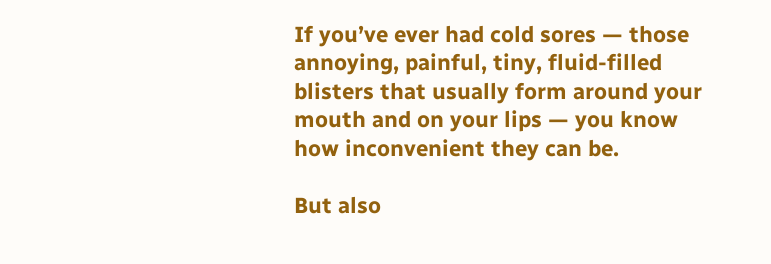If you’ve ever had cold sores — those annoying, painful, tiny, fluid-filled blisters that usually form around your mouth and on your lips — you know how inconvenient they can be.

But also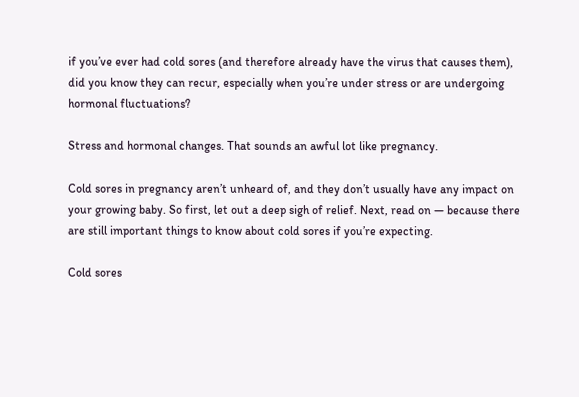if you’ve ever had cold sores (and therefore already have the virus that causes them), did you know they can recur, especially when you’re under stress or are undergoing hormonal fluctuations?

Stress and hormonal changes. That sounds an awful lot like pregnancy.

Cold sores in pregnancy aren’t unheard of, and they don’t usually have any impact on your growing baby. So first, let out a deep sigh of relief. Next, read on — because there are still important things to know about cold sores if you’re expecting.

Cold sores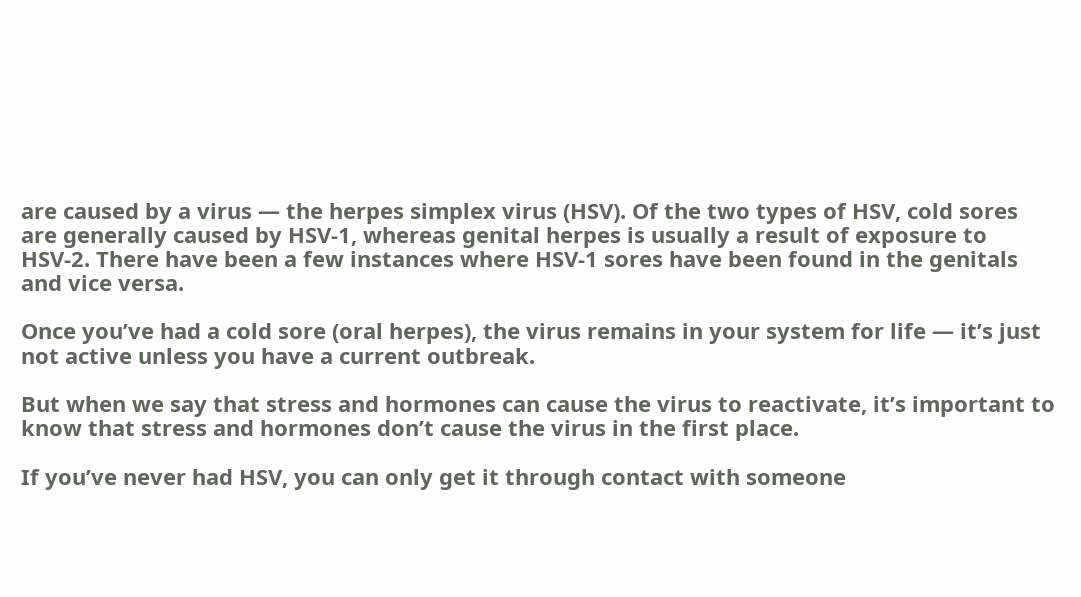are caused by a virus — the herpes simplex virus (HSV). Of the two types of HSV, cold sores are generally caused by HSV-1, whereas genital herpes is usually a result of exposure to HSV-2. There have been a few instances where HSV-1 sores have been found in the genitals and vice versa.

Once you’ve had a cold sore (oral herpes), the virus remains in your system for life — it’s just not active unless you have a current outbreak.

But when we say that stress and hormones can cause the virus to reactivate, it’s important to know that stress and hormones don’t cause the virus in the first place.

If you’ve never had HSV, you can only get it through contact with someone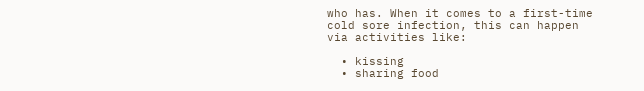who has. When it comes to a first-time cold sore infection, this can happen via activities like:

  • kissing
  • sharing food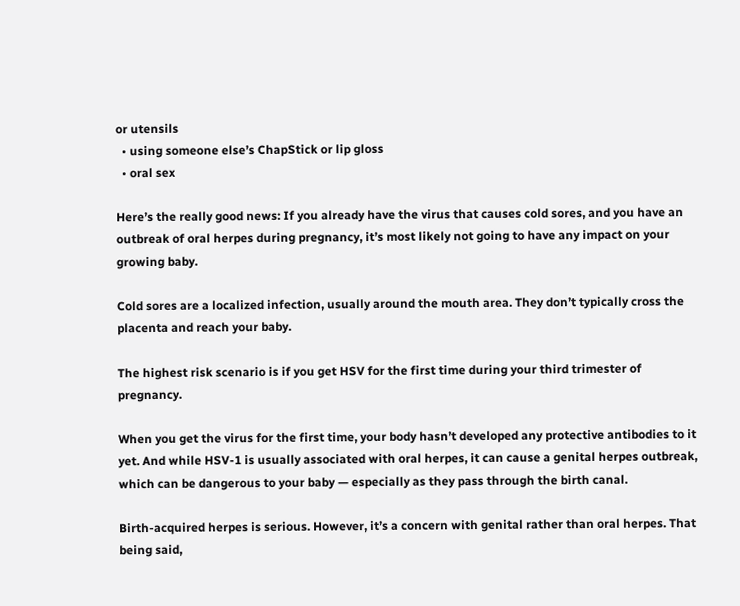or utensils
  • using someone else’s ChapStick or lip gloss
  • oral sex

Here’s the really good news: If you already have the virus that causes cold sores, and you have an outbreak of oral herpes during pregnancy, it’s most likely not going to have any impact on your growing baby.

Cold sores are a localized infection, usually around the mouth area. They don’t typically cross the placenta and reach your baby.

The highest risk scenario is if you get HSV for the first time during your third trimester of pregnancy.

When you get the virus for the first time, your body hasn’t developed any protective antibodies to it yet. And while HSV-1 is usually associated with oral herpes, it can cause a genital herpes outbreak, which can be dangerous to your baby — especially as they pass through the birth canal.

Birth-acquired herpes is serious. However, it’s a concern with genital rather than oral herpes. That being said,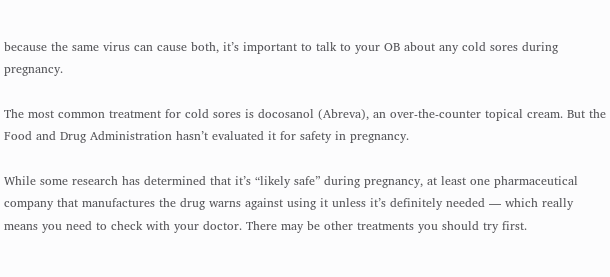because the same virus can cause both, it’s important to talk to your OB about any cold sores during pregnancy.

The most common treatment for cold sores is docosanol (Abreva), an over-the-counter topical cream. But the Food and Drug Administration hasn’t evaluated it for safety in pregnancy.

While some research has determined that it’s “likely safe” during pregnancy, at least one pharmaceutical company that manufactures the drug warns against using it unless it’s definitely needed — which really means you need to check with your doctor. There may be other treatments you should try first.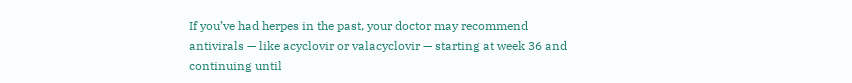If you’ve had herpes in the past, your doctor may recommend antivirals — like acyclovir or valacyclovir — starting at week 36 and continuing until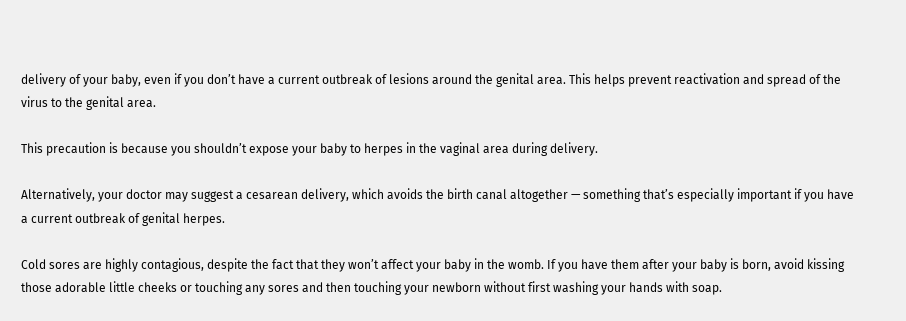delivery of your baby, even if you don’t have a current outbreak of lesions around the genital area. This helps prevent reactivation and spread of the virus to the genital area.

This precaution is because you shouldn’t expose your baby to herpes in the vaginal area during delivery.

Alternatively, your doctor may suggest a cesarean delivery, which avoids the birth canal altogether — something that’s especially important if you have a current outbreak of genital herpes.

Cold sores are highly contagious, despite the fact that they won’t affect your baby in the womb. If you have them after your baby is born, avoid kissing those adorable little cheeks or touching any sores and then touching your newborn without first washing your hands with soap.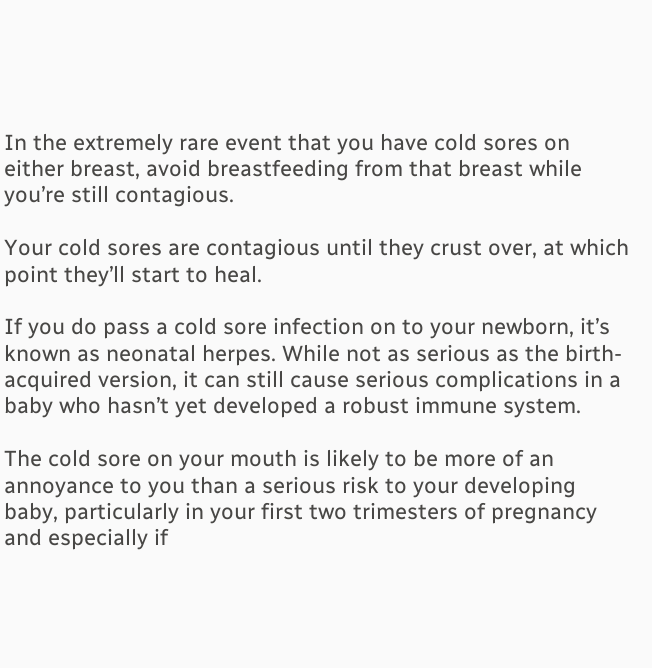In the extremely rare event that you have cold sores on either breast, avoid breastfeeding from that breast while you’re still contagious.

Your cold sores are contagious until they crust over, at which point they’ll start to heal.

If you do pass a cold sore infection on to your newborn, it’s known as neonatal herpes. While not as serious as the birth-acquired version, it can still cause serious complications in a baby who hasn’t yet developed a robust immune system.

The cold sore on your mouth is likely to be more of an annoyance to you than a serious risk to your developing baby, particularly in your first two trimesters of pregnancy and especially if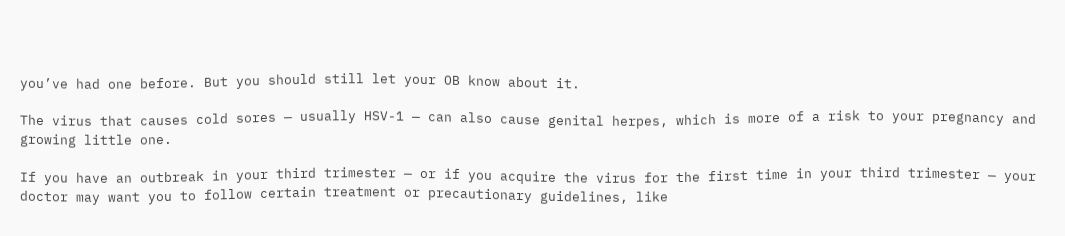you’ve had one before. But you should still let your OB know about it.

The virus that causes cold sores — usually HSV-1 — can also cause genital herpes, which is more of a risk to your pregnancy and growing little one.

If you have an outbreak in your third trimester — or if you acquire the virus for the first time in your third trimester — your doctor may want you to follow certain treatment or precautionary guidelines, like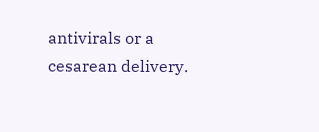antivirals or a cesarean delivery.